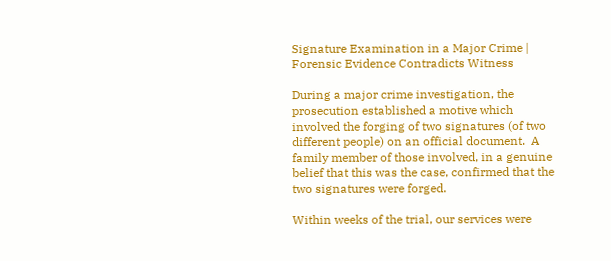Signature Examination in a Major Crime | Forensic Evidence Contradicts Witness

During a major crime investigation, the prosecution established a motive which involved the forging of two signatures (of two different people) on an official document.  A family member of those involved, in a genuine belief that this was the case, confirmed that the two signatures were forged.

Within weeks of the trial, our services were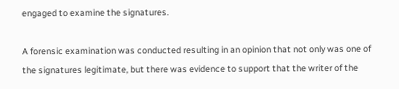engaged to examine the signatures.

A forensic examination was conducted resulting in an opinion that not only was one of the signatures legitimate, but there was evidence to support that the writer of the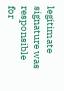legitimate signature was responsible for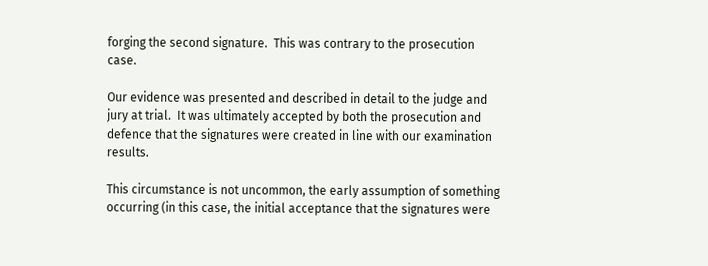forging the second signature.  This was contrary to the prosecution case.

Our evidence was presented and described in detail to the judge and jury at trial.  It was ultimately accepted by both the prosecution and defence that the signatures were created in line with our examination results.

This circumstance is not uncommon, the early assumption of something occurring (in this case, the initial acceptance that the signatures were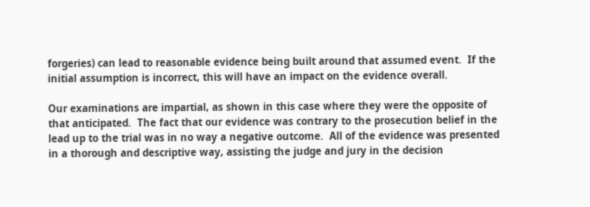forgeries) can lead to reasonable evidence being built around that assumed event.  If the initial assumption is incorrect, this will have an impact on the evidence overall.

Our examinations are impartial, as shown in this case where they were the opposite of that anticipated.  The fact that our evidence was contrary to the prosecution belief in the lead up to the trial was in no way a negative outcome.  All of the evidence was presented in a thorough and descriptive way, assisting the judge and jury in the decision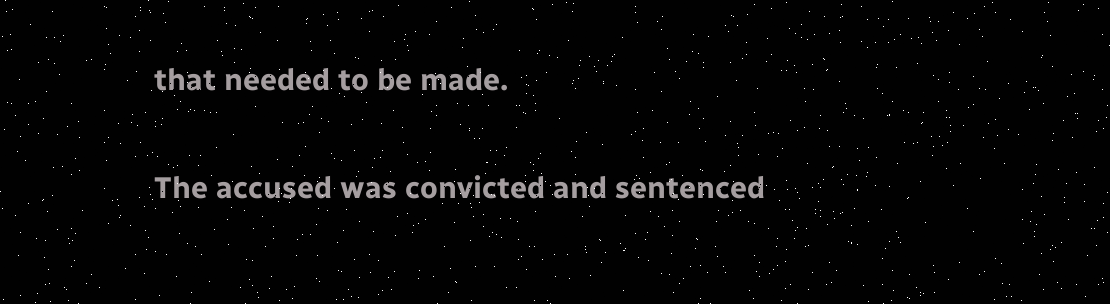that needed to be made.

The accused was convicted and sentenced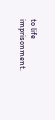to life imprisonment.